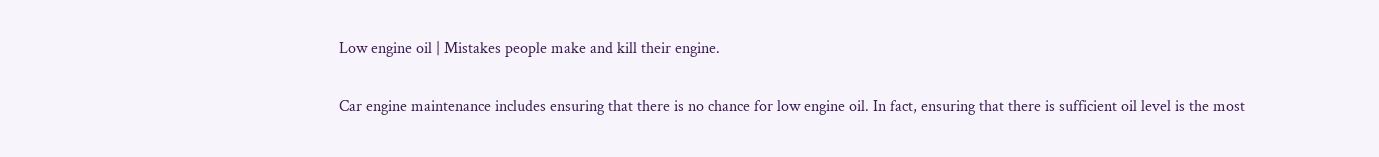Low engine oil | Mistakes people make and kill their engine.

Car engine maintenance includes ensuring that there is no chance for low engine oil. In fact, ensuring that there is sufficient oil level is the most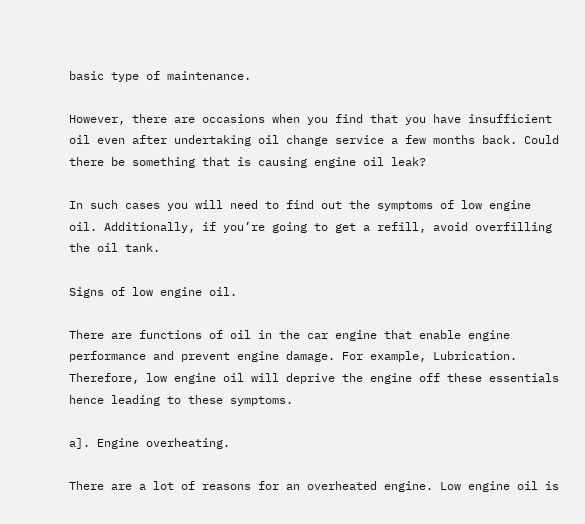basic type of maintenance.

However, there are occasions when you find that you have insufficient oil even after undertaking oil change service a few months back. Could there be something that is causing engine oil leak?

In such cases you will need to find out the symptoms of low engine oil. Additionally, if you’re going to get a refill, avoid overfilling the oil tank.

Signs of low engine oil.

There are functions of oil in the car engine that enable engine performance and prevent engine damage. For example, Lubrication. Therefore, low engine oil will deprive the engine off these essentials hence leading to these symptoms.

a]. Engine overheating.

There are a lot of reasons for an overheated engine. Low engine oil is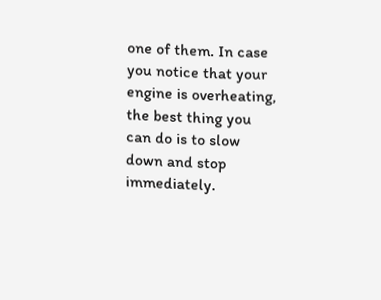one of them. In case you notice that your engine is overheating, the best thing you can do is to slow down and stop immediately.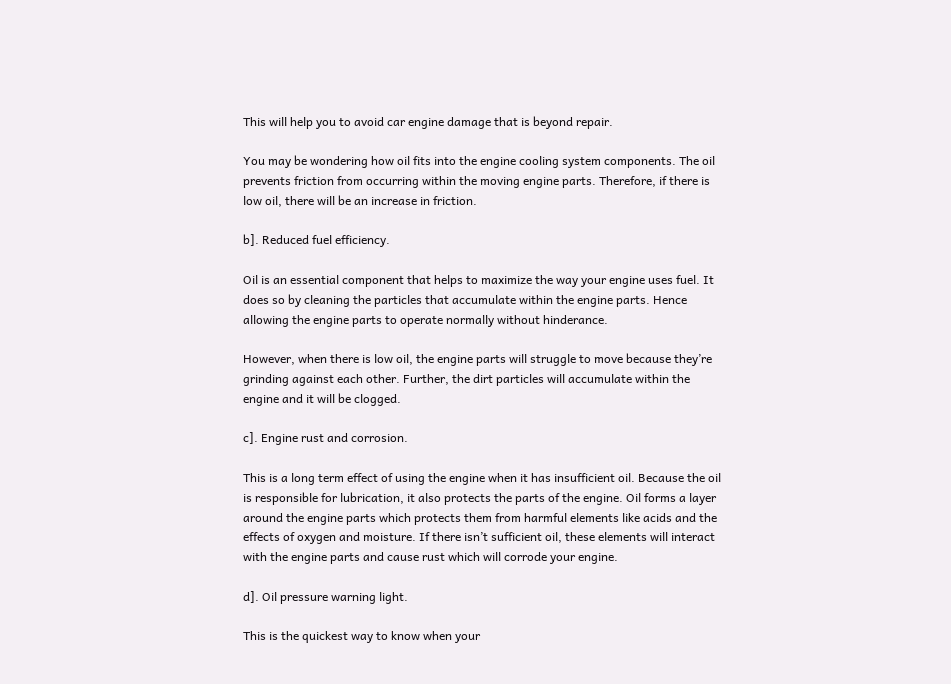This will help you to avoid car engine damage that is beyond repair.

You may be wondering how oil fits into the engine cooling system components. The oil prevents friction from occurring within the moving engine parts. Therefore, if there is low oil, there will be an increase in friction.

b]. Reduced fuel efficiency.

Oil is an essential component that helps to maximize the way your engine uses fuel. It does so by cleaning the particles that accumulate within the engine parts. Hence allowing the engine parts to operate normally without hinderance.

However, when there is low oil, the engine parts will struggle to move because they’re grinding against each other. Further, the dirt particles will accumulate within the engine and it will be clogged.

c]. Engine rust and corrosion.

This is a long term effect of using the engine when it has insufficient oil. Because the oil is responsible for lubrication, it also protects the parts of the engine. Oil forms a layer around the engine parts which protects them from harmful elements like acids and the effects of oxygen and moisture. If there isn’t sufficient oil, these elements will interact with the engine parts and cause rust which will corrode your engine.

d]. Oil pressure warning light.

This is the quickest way to know when your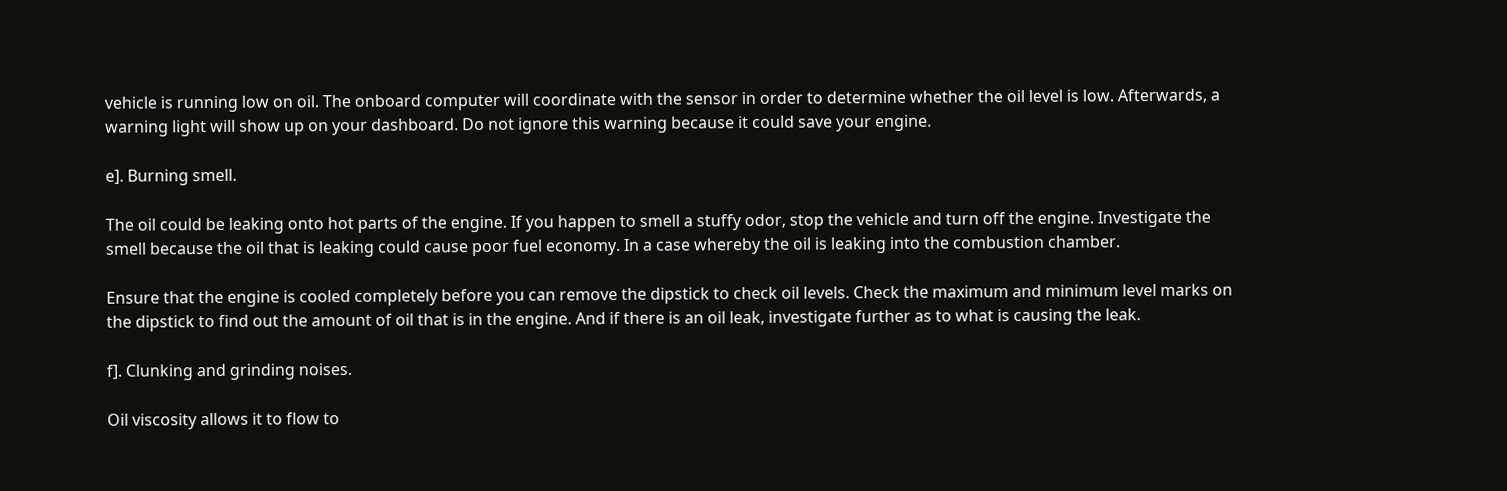vehicle is running low on oil. The onboard computer will coordinate with the sensor in order to determine whether the oil level is low. Afterwards, a warning light will show up on your dashboard. Do not ignore this warning because it could save your engine.

e]. Burning smell.

The oil could be leaking onto hot parts of the engine. If you happen to smell a stuffy odor, stop the vehicle and turn off the engine. Investigate the smell because the oil that is leaking could cause poor fuel economy. In a case whereby the oil is leaking into the combustion chamber.

Ensure that the engine is cooled completely before you can remove the dipstick to check oil levels. Check the maximum and minimum level marks on the dipstick to find out the amount of oil that is in the engine. And if there is an oil leak, investigate further as to what is causing the leak.

f]. Clunking and grinding noises.

Oil viscosity allows it to flow to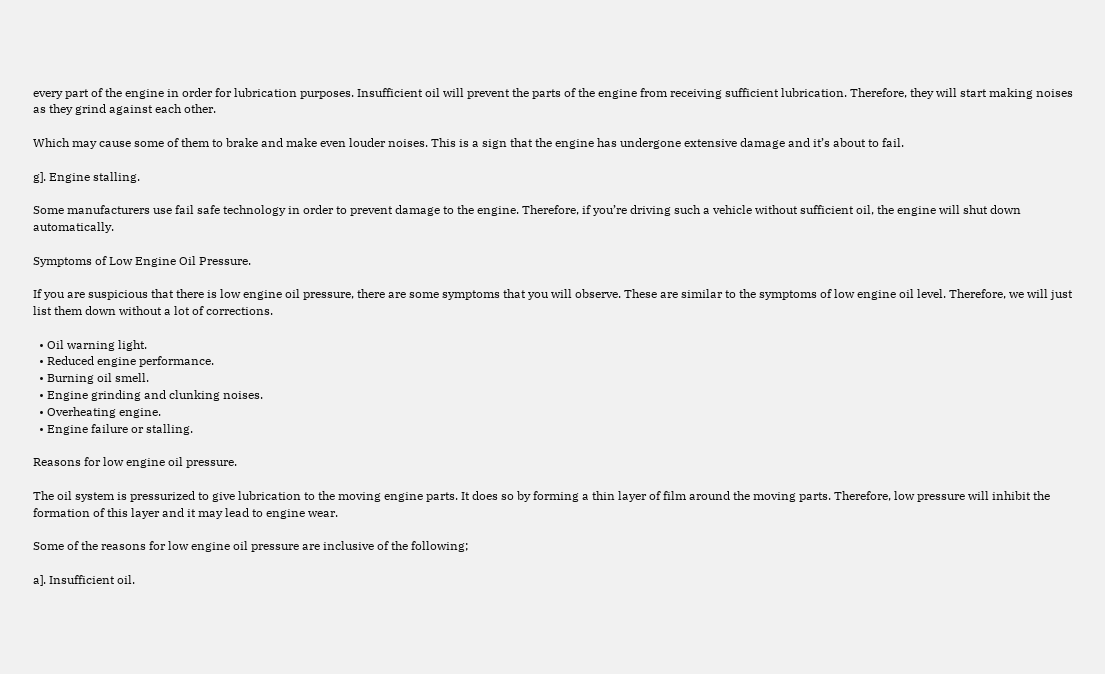every part of the engine in order for lubrication purposes. Insufficient oil will prevent the parts of the engine from receiving sufficient lubrication. Therefore, they will start making noises as they grind against each other.

Which may cause some of them to brake and make even louder noises. This is a sign that the engine has undergone extensive damage and it’s about to fail.

g]. Engine stalling.

Some manufacturers use fail safe technology in order to prevent damage to the engine. Therefore, if you’re driving such a vehicle without sufficient oil, the engine will shut down automatically.

Symptoms of Low Engine Oil Pressure.

If you are suspicious that there is low engine oil pressure, there are some symptoms that you will observe. These are similar to the symptoms of low engine oil level. Therefore, we will just list them down without a lot of corrections.

  • Oil warning light.
  • Reduced engine performance.
  • Burning oil smell.
  • Engine grinding and clunking noises.
  • Overheating engine.
  • Engine failure or stalling.

Reasons for low engine oil pressure.

The oil system is pressurized to give lubrication to the moving engine parts. It does so by forming a thin layer of film around the moving parts. Therefore, low pressure will inhibit the formation of this layer and it may lead to engine wear.

Some of the reasons for low engine oil pressure are inclusive of the following;

a]. Insufficient oil.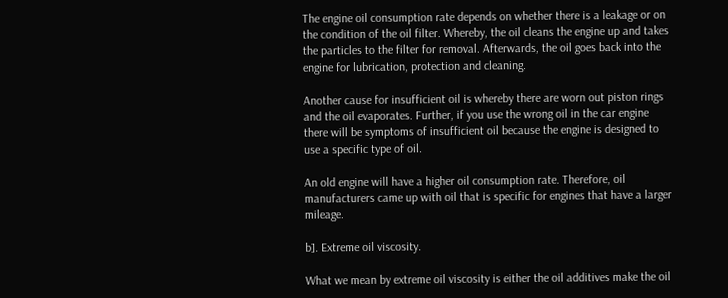The engine oil consumption rate depends on whether there is a leakage or on the condition of the oil filter. Whereby, the oil cleans the engine up and takes the particles to the filter for removal. Afterwards, the oil goes back into the engine for lubrication, protection and cleaning.

Another cause for insufficient oil is whereby there are worn out piston rings and the oil evaporates. Further, if you use the wrong oil in the car engine there will be symptoms of insufficient oil because the engine is designed to use a specific type of oil.

An old engine will have a higher oil consumption rate. Therefore, oil manufacturers came up with oil that is specific for engines that have a larger mileage.

b]. Extreme oil viscosity.

What we mean by extreme oil viscosity is either the oil additives make the oil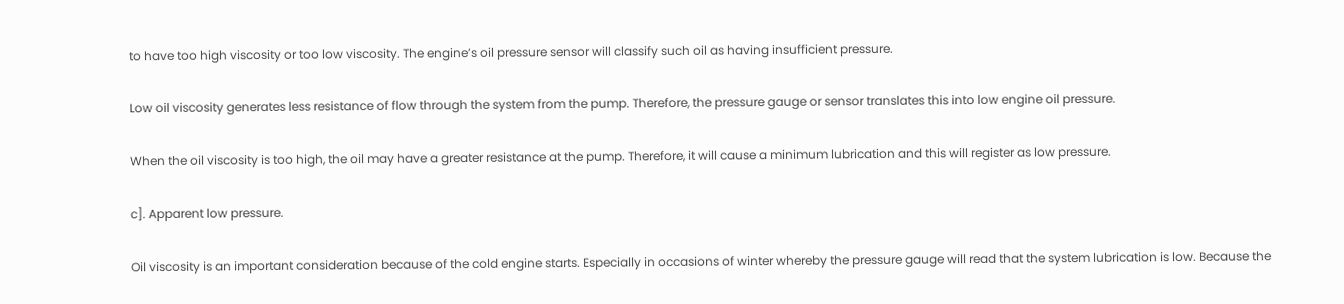to have too high viscosity or too low viscosity. The engine’s oil pressure sensor will classify such oil as having insufficient pressure.

Low oil viscosity generates less resistance of flow through the system from the pump. Therefore, the pressure gauge or sensor translates this into low engine oil pressure.

When the oil viscosity is too high, the oil may have a greater resistance at the pump. Therefore, it will cause a minimum lubrication and this will register as low pressure.

c]. Apparent low pressure.

Oil viscosity is an important consideration because of the cold engine starts. Especially in occasions of winter whereby the pressure gauge will read that the system lubrication is low. Because the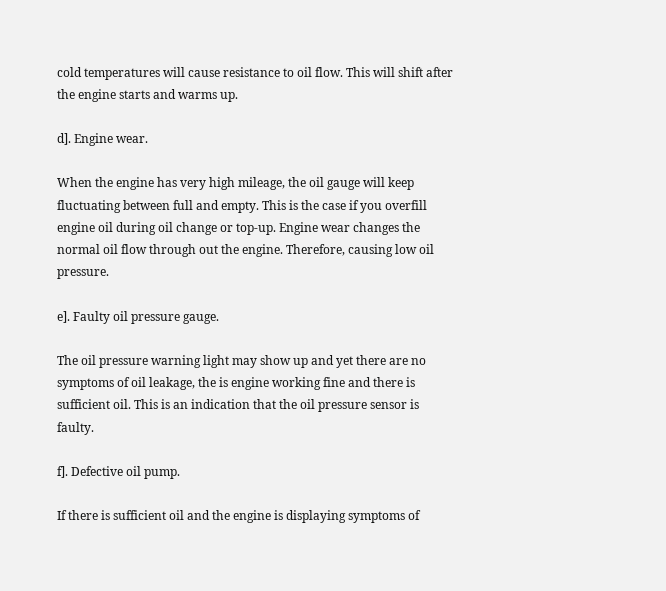cold temperatures will cause resistance to oil flow. This will shift after the engine starts and warms up.

d]. Engine wear.

When the engine has very high mileage, the oil gauge will keep fluctuating between full and empty. This is the case if you overfill engine oil during oil change or top-up. Engine wear changes the normal oil flow through out the engine. Therefore, causing low oil pressure.

e]. Faulty oil pressure gauge.

The oil pressure warning light may show up and yet there are no symptoms of oil leakage, the is engine working fine and there is sufficient oil. This is an indication that the oil pressure sensor is faulty.

f]. Defective oil pump.

If there is sufficient oil and the engine is displaying symptoms of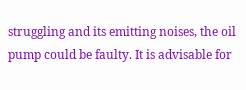struggling and its emitting noises, the oil pump could be faulty. It is advisable for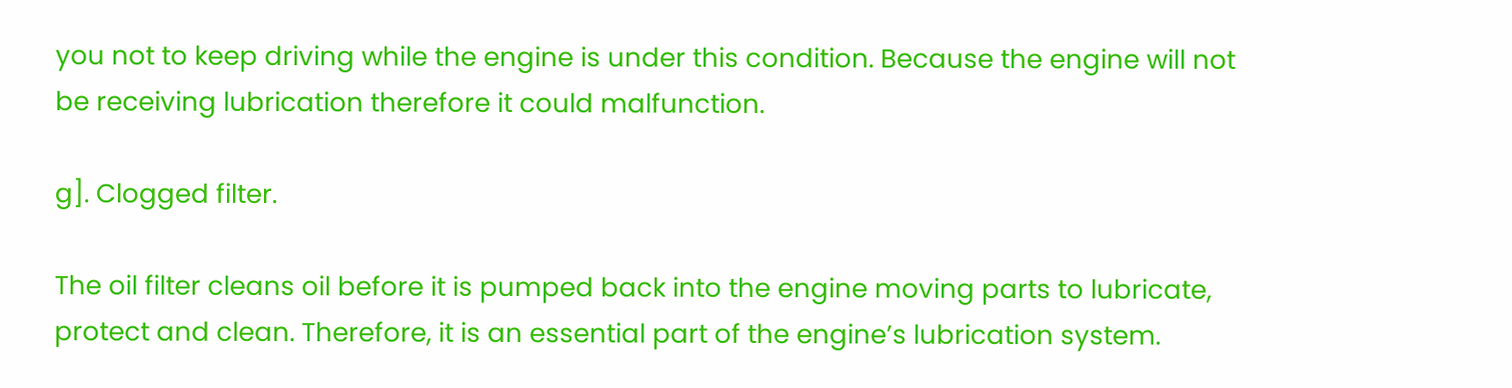you not to keep driving while the engine is under this condition. Because the engine will not be receiving lubrication therefore it could malfunction.

g]. Clogged filter.

The oil filter cleans oil before it is pumped back into the engine moving parts to lubricate, protect and clean. Therefore, it is an essential part of the engine’s lubrication system.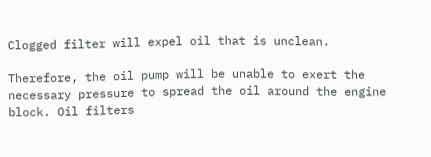Clogged filter will expel oil that is unclean.

Therefore, the oil pump will be unable to exert the necessary pressure to spread the oil around the engine block. Oil filters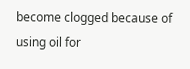become clogged because of using oil for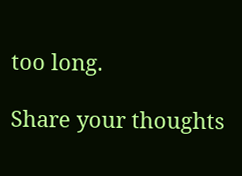too long.

Share your thoughts